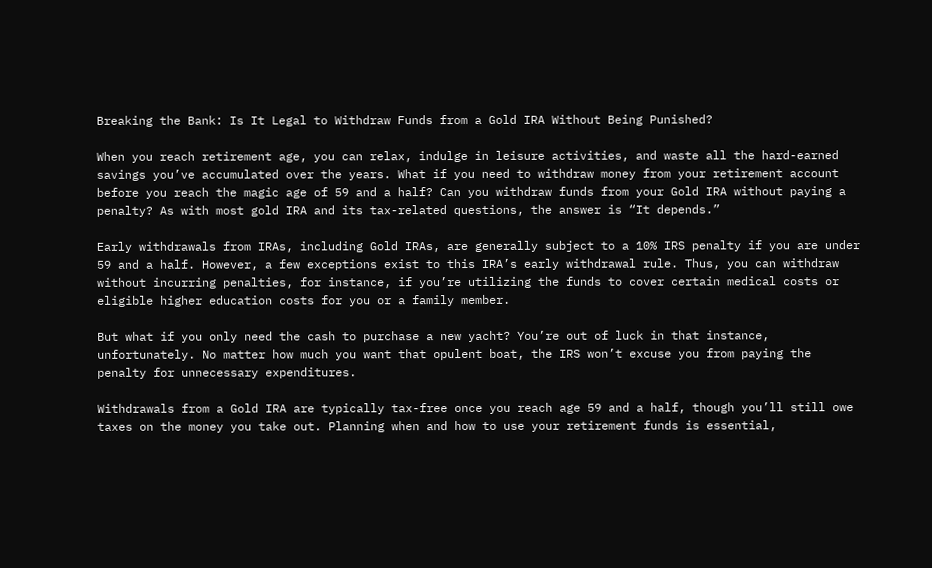Breaking the Bank: Is It Legal to Withdraw Funds from a Gold IRA Without Being Punished?

When you reach retirement age, you can relax, indulge in leisure activities, and waste all the hard-earned savings you’ve accumulated over the years. What if you need to withdraw money from your retirement account before you reach the magic age of 59 and a half? Can you withdraw funds from your Gold IRA without paying a penalty? As with most gold IRA and its tax-related questions, the answer is “It depends.”

Early withdrawals from IRAs, including Gold IRAs, are generally subject to a 10% IRS penalty if you are under 59 and a half. However, a few exceptions exist to this IRA’s early withdrawal rule. Thus, you can withdraw without incurring penalties, for instance, if you’re utilizing the funds to cover certain medical costs or eligible higher education costs for you or a family member.

But what if you only need the cash to purchase a new yacht? You’re out of luck in that instance, unfortunately. No matter how much you want that opulent boat, the IRS won’t excuse you from paying the penalty for unnecessary expenditures.

Withdrawals from a Gold IRA are typically tax-free once you reach age 59 and a half, though you’ll still owe taxes on the money you take out. Planning when and how to use your retirement funds is essential,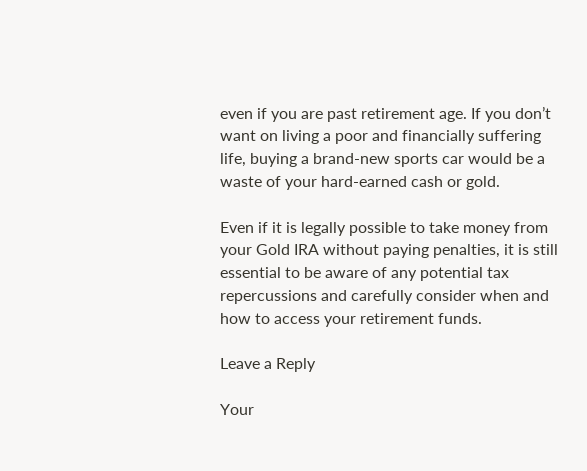even if you are past retirement age. If you don’t want on living a poor and financially suffering life, buying a brand-new sports car would be a waste of your hard-earned cash or gold.

Even if it is legally possible to take money from your Gold IRA without paying penalties, it is still essential to be aware of any potential tax repercussions and carefully consider when and how to access your retirement funds.

Leave a Reply

Your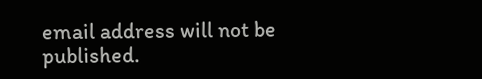email address will not be published.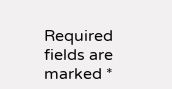Required fields are marked *